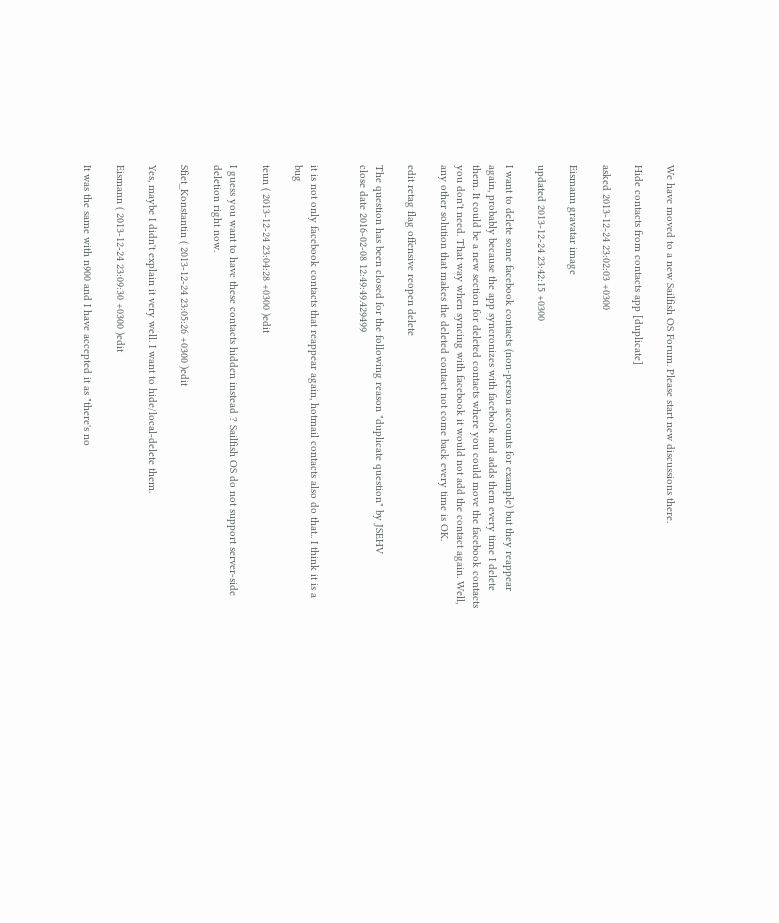We have moved to a new Sailfish OS Forum. Please start new discussions there.

Hide contacts from contacts app [duplicate]

asked 2013-12-24 23:02:03 +0300

Eismann gravatar image

updated 2013-12-24 23:42:15 +0300

I want to delete some facebook contacts (non-person accounts for example) but they reappear again, probably because the app syncronizes with facebook and adds them every time I delete them. It could be a new section for deleted contacts where you could move the facebook contacts you don't need. That way when syncing with facebook it would not add the contact again. Well, any other solution that makes the deleted contact not come back every time is OK.

edit retag flag offensive reopen delete

The question has been closed for the following reason "duplicate question" by JSEHV
close date 2016-02-08 12:49:49.429499


it is not only facebook contacts that reappear again, hotmail contacts also do that.. I think it is a bug

teun ( 2013-12-24 23:04:28 +0300 )edit

I guess you want to have these contacts hidden instead ? Sailfish OS do not support server-side deletion right now.

Sfiet_Konstantin ( 2013-12-24 23:05:26 +0300 )edit

Yes, maybe I didn't explain it very well. I want to hide/local-delete them.

Eismann ( 2013-12-24 23:09:30 +0300 )edit

It was the same with n900 and I have accepted it as "there's no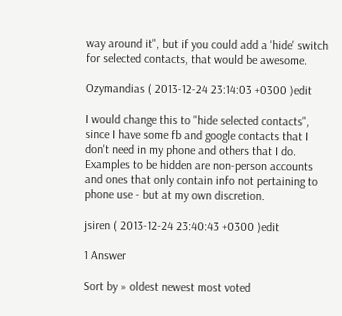way around it", but if you could add a 'hide' switch for selected contacts, that would be awesome.

Ozymandias ( 2013-12-24 23:14:03 +0300 )edit

I would change this to "hide selected contacts", since I have some fb and google contacts that I don't need in my phone and others that I do. Examples to be hidden are non-person accounts and ones that only contain info not pertaining to phone use - but at my own discretion.

jsiren ( 2013-12-24 23:40:43 +0300 )edit

1 Answer

Sort by » oldest newest most voted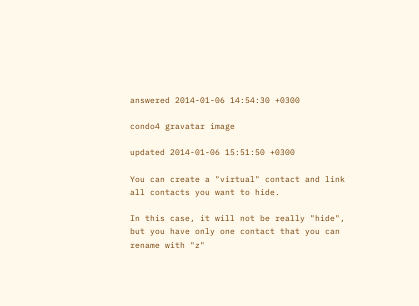answered 2014-01-06 14:54:30 +0300

condo4 gravatar image

updated 2014-01-06 15:51:50 +0300

You can create a "virtual" contact and link all contacts you want to hide.

In this case, it will not be really "hide", but you have only one contact that you can rename with "z"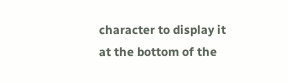character to display it at the bottom of the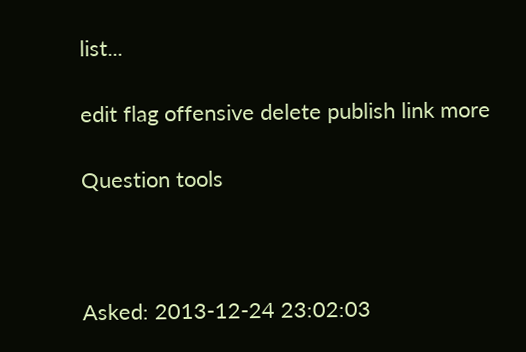list...

edit flag offensive delete publish link more

Question tools



Asked: 2013-12-24 23:02:03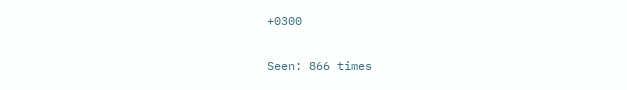+0300

Seen: 866 times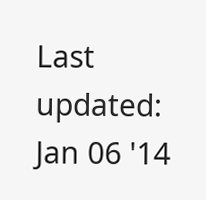Last updated: Jan 06 '14